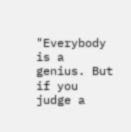"Everybody is a genius. But if you judge a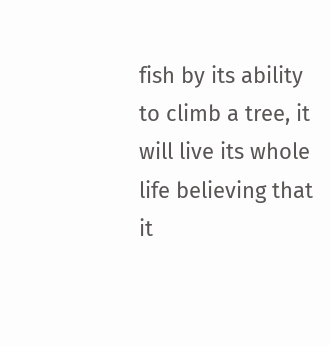fish by its ability to climb a tree, it will live its whole life believing that it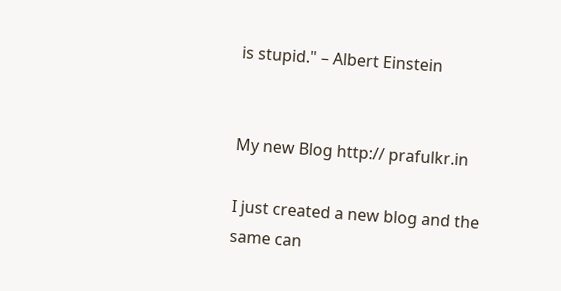is stupid." – Albert Einstein


My new Blog http:// prafulkr.in

I just created a new blog and the same can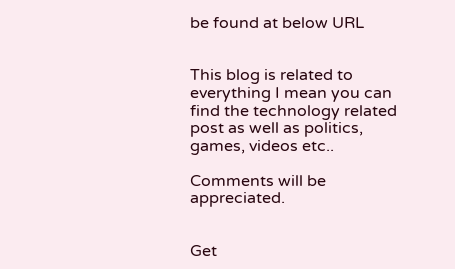be found at below URL


This blog is related to everything I mean you can find the technology related post as well as politics, games, videos etc..

Comments will be appreciated.


Get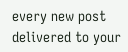every new post delivered to your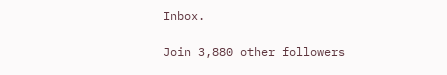Inbox.

Join 3,880 other followers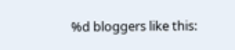%d bloggers like this: